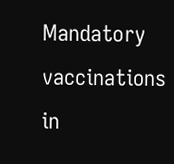Mandatory vaccinations in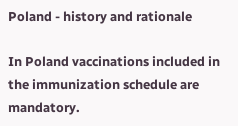Poland - history and rationale

In Poland vaccinations included in the immunization schedule are mandatory.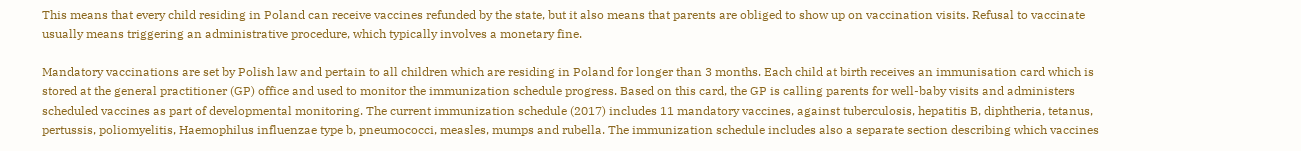This means that every child residing in Poland can receive vaccines refunded by the state, but it also means that parents are obliged to show up on vaccination visits. Refusal to vaccinate usually means triggering an administrative procedure, which typically involves a monetary fine.

Mandatory vaccinations are set by Polish law and pertain to all children which are residing in Poland for longer than 3 months. Each child at birth receives an immunisation card which is stored at the general practitioner (GP) office and used to monitor the immunization schedule progress. Based on this card, the GP is calling parents for well-baby visits and administers scheduled vaccines as part of developmental monitoring. The current immunization schedule (2017) includes 11 mandatory vaccines, against tuberculosis, hepatitis B, diphtheria, tetanus, pertussis, poliomyelitis, Haemophilus influenzae type b, pneumococci, measles, mumps and rubella. The immunization schedule includes also a separate section describing which vaccines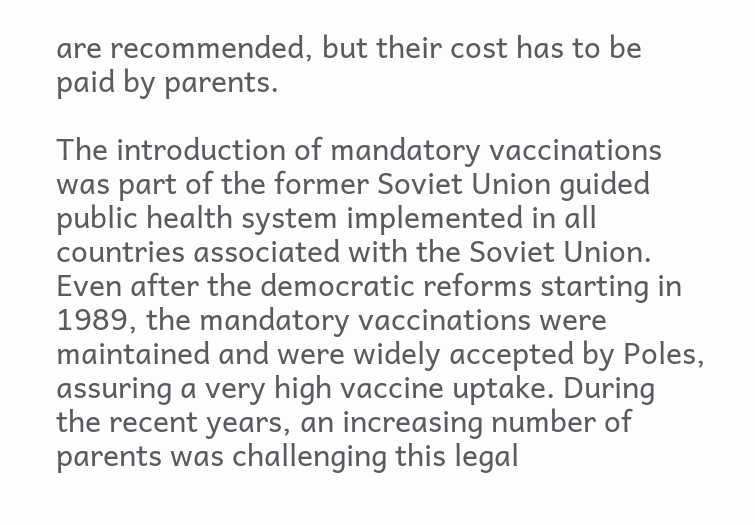are recommended, but their cost has to be paid by parents.

The introduction of mandatory vaccinations was part of the former Soviet Union guided public health system implemented in all countries associated with the Soviet Union. Even after the democratic reforms starting in 1989, the mandatory vaccinations were maintained and were widely accepted by Poles, assuring a very high vaccine uptake. During the recent years, an increasing number of parents was challenging this legal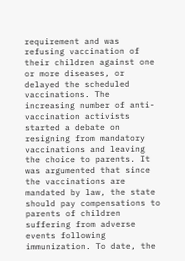requirement and was refusing vaccination of their children against one or more diseases, or delayed the scheduled vaccinations. The increasing number of anti-vaccination activists started a debate on resigning from mandatory vaccinations and leaving the choice to parents. It was argumented that since the vaccinations are mandated by law, the state should pay compensations to parents of children suffering from adverse events following immunization. To date, the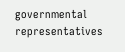governmental representatives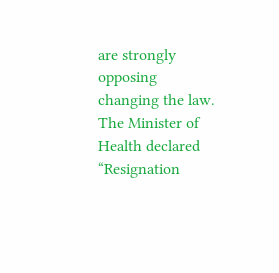are strongly opposing changing the law. The Minister of Health declared “Resignation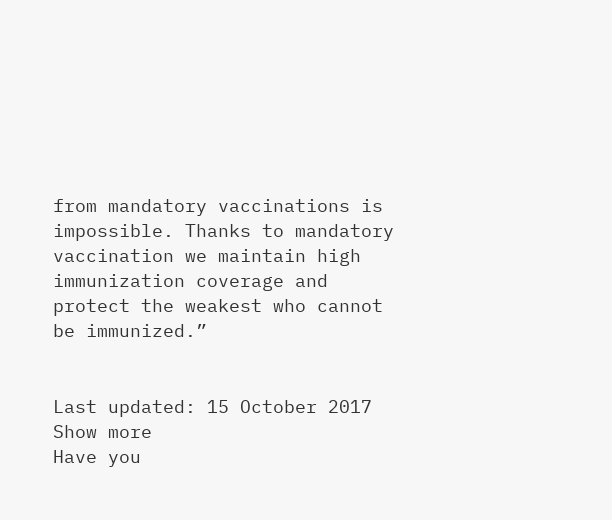from mandatory vaccinations is impossible. Thanks to mandatory vaccination we maintain high immunization coverage and protect the weakest who cannot be immunized.”


Last updated: 15 October 2017
Show more
Have you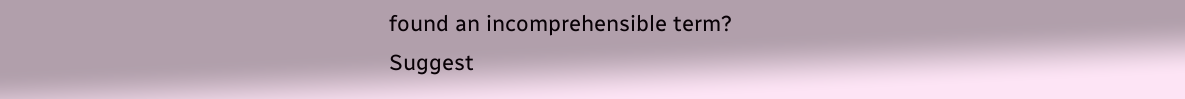found an incomprehensible term?
Suggest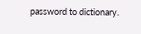password to dictionary.